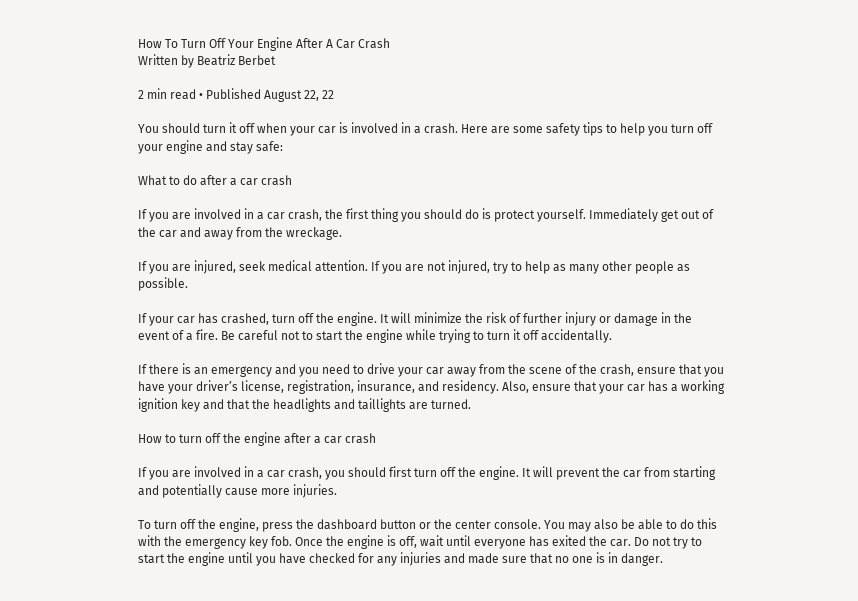How To Turn Off Your Engine After A Car Crash
Written by Beatriz Berbet

2 min read • Published August 22, 22

You should turn it off when your car is involved in a crash. Here are some safety tips to help you turn off your engine and stay safe:

What to do after a car crash

If you are involved in a car crash, the first thing you should do is protect yourself. Immediately get out of the car and away from the wreckage.

If you are injured, seek medical attention. If you are not injured, try to help as many other people as possible.

If your car has crashed, turn off the engine. It will minimize the risk of further injury or damage in the event of a fire. Be careful not to start the engine while trying to turn it off accidentally.

If there is an emergency and you need to drive your car away from the scene of the crash, ensure that you have your driver’s license, registration, insurance, and residency. Also, ensure that your car has a working ignition key and that the headlights and taillights are turned.

How to turn off the engine after a car crash

If you are involved in a car crash, you should first turn off the engine. It will prevent the car from starting and potentially cause more injuries.

To turn off the engine, press the dashboard button or the center console. You may also be able to do this with the emergency key fob. Once the engine is off, wait until everyone has exited the car. Do not try to start the engine until you have checked for any injuries and made sure that no one is in danger.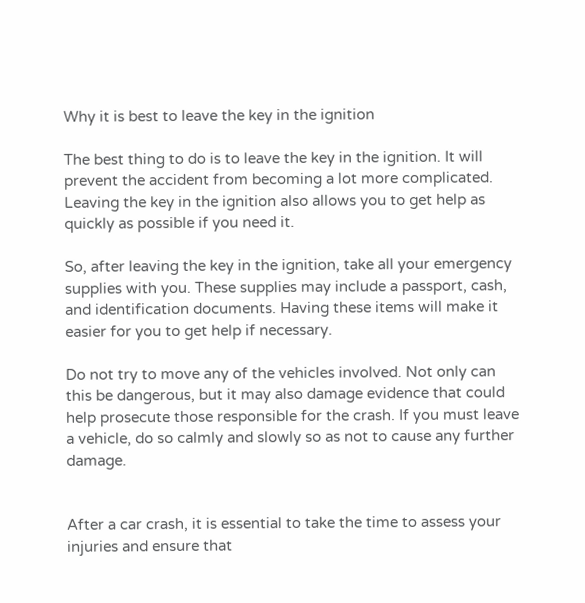Why it is best to leave the key in the ignition

The best thing to do is to leave the key in the ignition. It will prevent the accident from becoming a lot more complicated. Leaving the key in the ignition also allows you to get help as quickly as possible if you need it.

So, after leaving the key in the ignition, take all your emergency supplies with you. These supplies may include a passport, cash, and identification documents. Having these items will make it easier for you to get help if necessary.

Do not try to move any of the vehicles involved. Not only can this be dangerous, but it may also damage evidence that could help prosecute those responsible for the crash. If you must leave a vehicle, do so calmly and slowly so as not to cause any further damage.


After a car crash, it is essential to take the time to assess your injuries and ensure that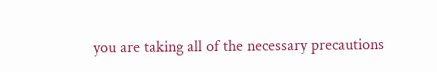you are taking all of the necessary precautions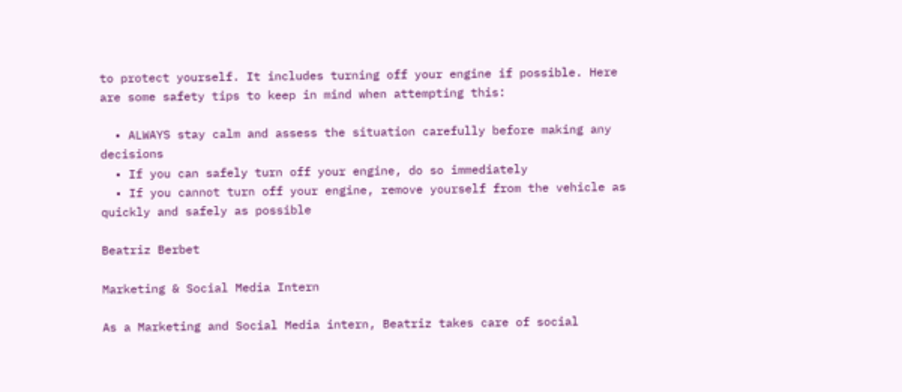to protect yourself. It includes turning off your engine if possible. Here are some safety tips to keep in mind when attempting this:

  • ALWAYS stay calm and assess the situation carefully before making any decisions
  • If you can safely turn off your engine, do so immediately
  • If you cannot turn off your engine, remove yourself from the vehicle as quickly and safely as possible

Beatriz Berbet

Marketing & Social Media Intern

As a Marketing and Social Media intern, Beatriz takes care of social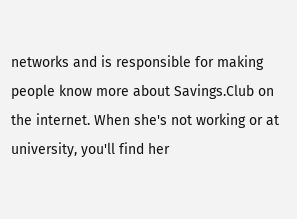networks and is responsible for making people know more about Savings.Club on the internet. When she's not working or at university, you'll find her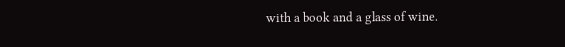with a book and a glass of wine.